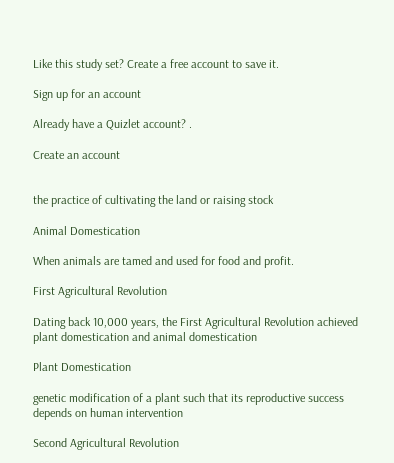Like this study set? Create a free account to save it.

Sign up for an account

Already have a Quizlet account? .

Create an account


the practice of cultivating the land or raising stock

Animal Domestication

When animals are tamed and used for food and profit.

First Agricultural Revolution

Dating back 10,000 years, the First Agricultural Revolution achieved plant domestication and animal domestication

Plant Domestication

genetic modification of a plant such that its reproductive success depends on human intervention

Second Agricultural Revolution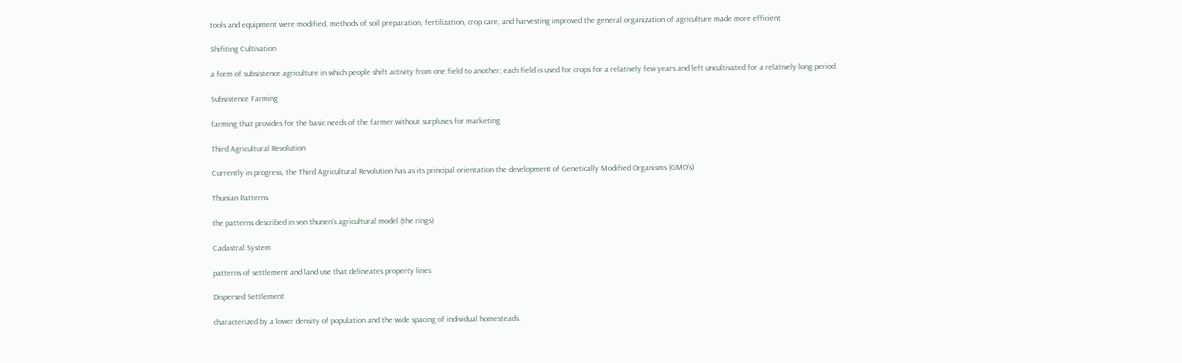tools and equipment were modified, methods of soil preparation, fertilization, crop care, and harvesting improved the general organization of agriculture made more efficient

Shifiting Cultivation

a form of subsistence agriculture in which people shift activity from one field to another; each field is used for crops for a relatively few years and left uncultivated for a relatively long period

Subsistence Farming

farming that provides for the basic needs of the farmer without surpluses for marketing

Third Agricultural Revolution

Currently in progress, the Third Agricultural Revolution has as its principal orientation the development of Genetically Modified Organisms (GMO's)

Thunian Patterns

the patterns described in von thunen's agricultural model (the rings)

Cadastral System

patterns of settlement and land use that delineates property lines

Dispersed Settlement

characterized by a lower density of population and the wide spacing of individual homesteads.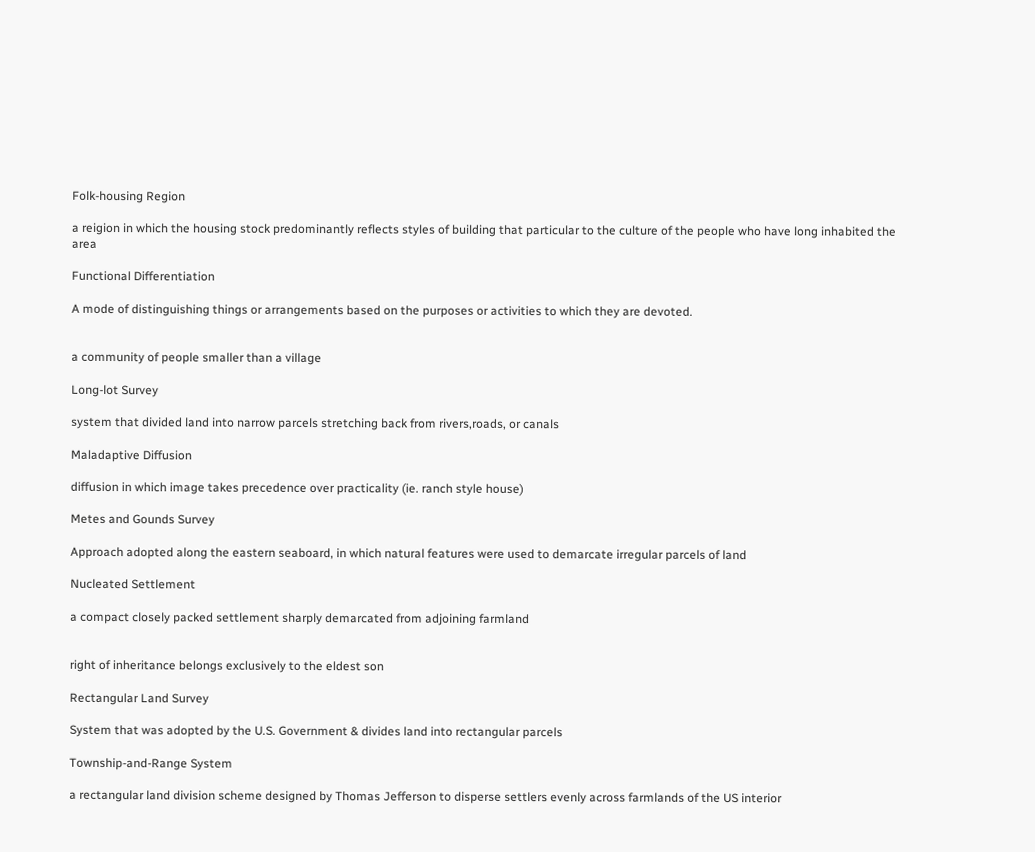Folk-housing Region

a reigion in which the housing stock predominantly reflects styles of building that particular to the culture of the people who have long inhabited the area

Functional Differentiation

A mode of distinguishing things or arrangements based on the purposes or activities to which they are devoted.


a community of people smaller than a village

Long-lot Survey

system that divided land into narrow parcels stretching back from rivers,roads, or canals

Maladaptive Diffusion

diffusion in which image takes precedence over practicality (ie. ranch style house)

Metes and Gounds Survey

Approach adopted along the eastern seaboard, in which natural features were used to demarcate irregular parcels of land

Nucleated Settlement

a compact closely packed settlement sharply demarcated from adjoining farmland


right of inheritance belongs exclusively to the eldest son

Rectangular Land Survey

System that was adopted by the U.S. Government & divides land into rectangular parcels

Township-and-Range System

a rectangular land division scheme designed by Thomas Jefferson to disperse settlers evenly across farmlands of the US interior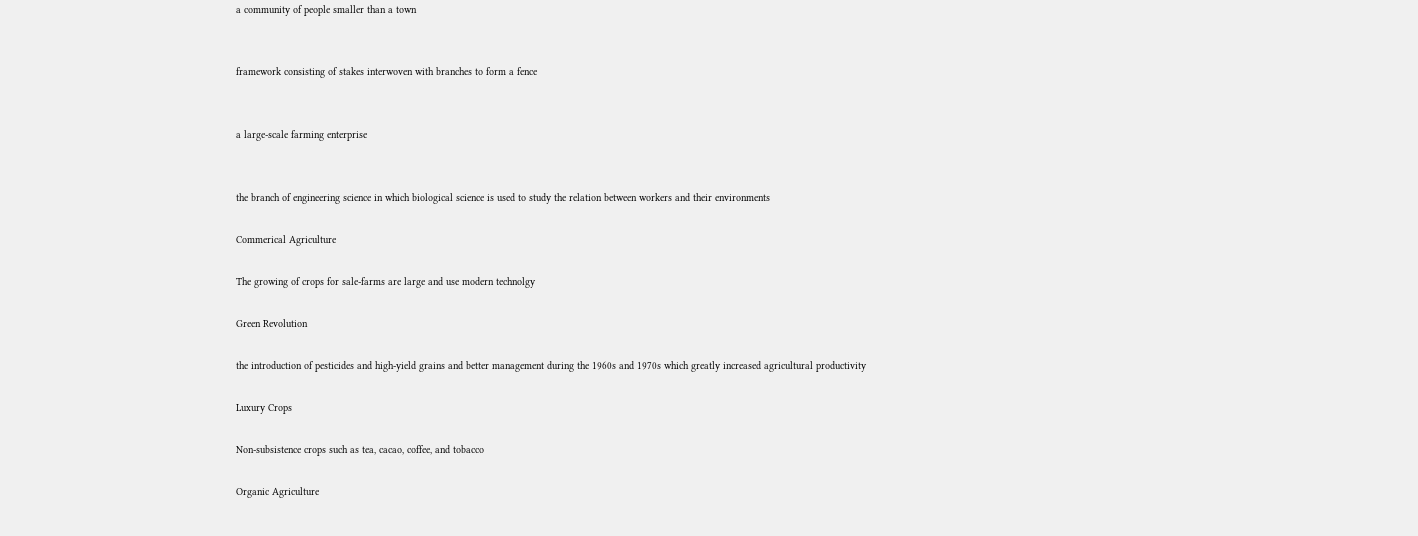a community of people smaller than a town


framework consisting of stakes interwoven with branches to form a fence


a large-scale farming enterprise


the branch of engineering science in which biological science is used to study the relation between workers and their environments

Commerical Agriculture

The growing of crops for sale-farms are large and use modern technolgy

Green Revolution

the introduction of pesticides and high-yield grains and better management during the 1960s and 1970s which greatly increased agricultural productivity

Luxury Crops

Non-subsistence crops such as tea, cacao, coffee, and tobacco

Organic Agriculture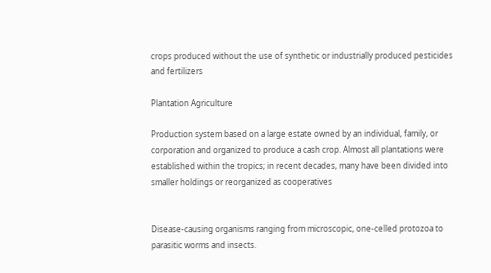crops produced without the use of synthetic or industrially produced pesticides and fertilizers

Plantation Agriculture

Production system based on a large estate owned by an individual, family, or corporation and organized to produce a cash crop. Almost all plantations were established within the tropics; in recent decades, many have been divided into smaller holdings or reorganized as cooperatives


Disease-causing organisms ranging from microscopic, one-celled protozoa to parasitic worms and insects.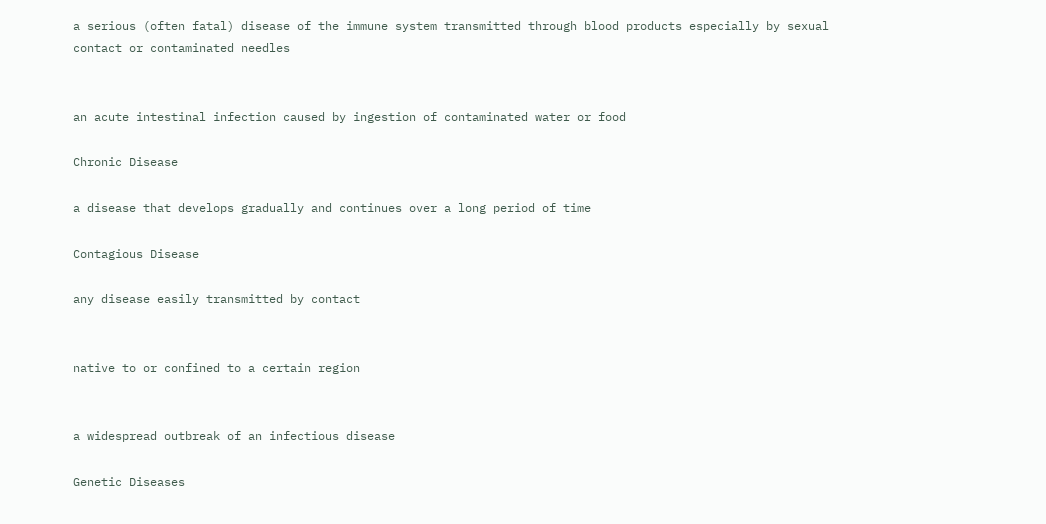a serious (often fatal) disease of the immune system transmitted through blood products especially by sexual contact or contaminated needles


an acute intestinal infection caused by ingestion of contaminated water or food

Chronic Disease

a disease that develops gradually and continues over a long period of time

Contagious Disease

any disease easily transmitted by contact


native to or confined to a certain region


a widespread outbreak of an infectious disease

Genetic Diseases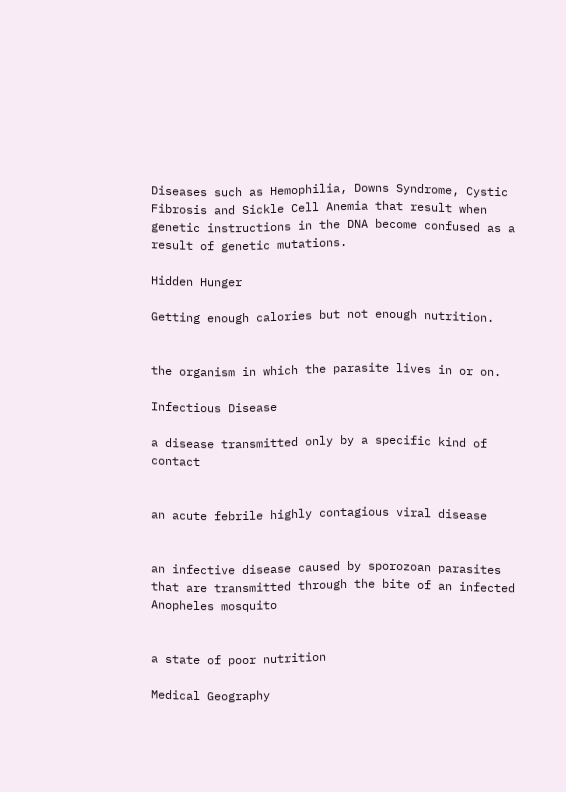Diseases such as Hemophilia, Downs Syndrome, Cystic Fibrosis and Sickle Cell Anemia that result when genetic instructions in the DNA become confused as a result of genetic mutations.

Hidden Hunger

Getting enough calories but not enough nutrition.


the organism in which the parasite lives in or on.

Infectious Disease

a disease transmitted only by a specific kind of contact


an acute febrile highly contagious viral disease


an infective disease caused by sporozoan parasites that are transmitted through the bite of an infected Anopheles mosquito


a state of poor nutrition

Medical Geography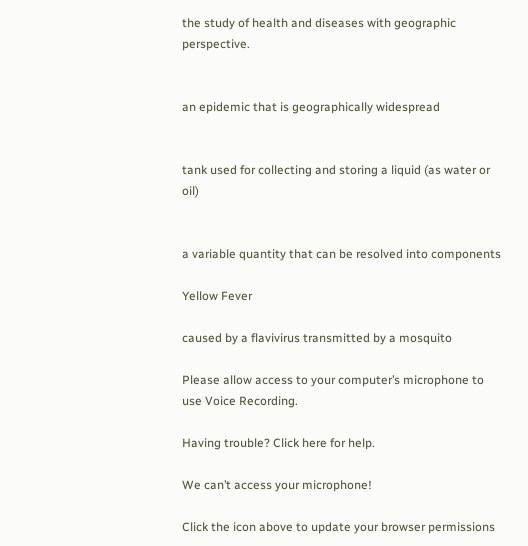the study of health and diseases with geographic perspective.


an epidemic that is geographically widespread


tank used for collecting and storing a liquid (as water or oil)


a variable quantity that can be resolved into components

Yellow Fever

caused by a flavivirus transmitted by a mosquito

Please allow access to your computer’s microphone to use Voice Recording.

Having trouble? Click here for help.

We can’t access your microphone!

Click the icon above to update your browser permissions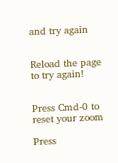and try again


Reload the page to try again!


Press Cmd-0 to reset your zoom

Press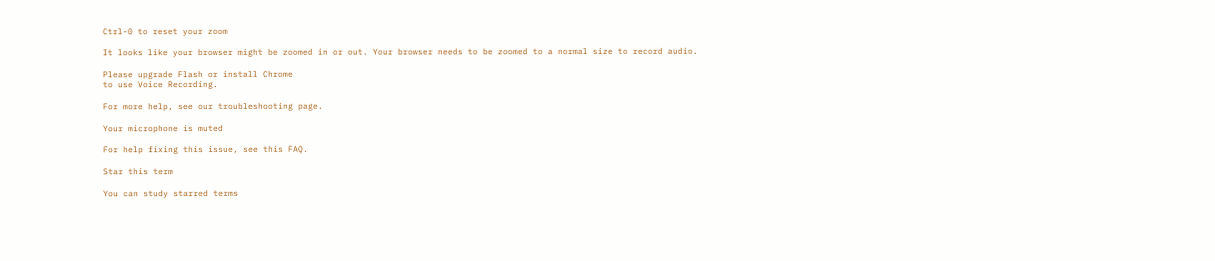Ctrl-0 to reset your zoom

It looks like your browser might be zoomed in or out. Your browser needs to be zoomed to a normal size to record audio.

Please upgrade Flash or install Chrome
to use Voice Recording.

For more help, see our troubleshooting page.

Your microphone is muted

For help fixing this issue, see this FAQ.

Star this term

You can study starred terms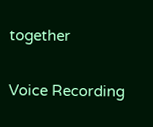together

Voice Recording